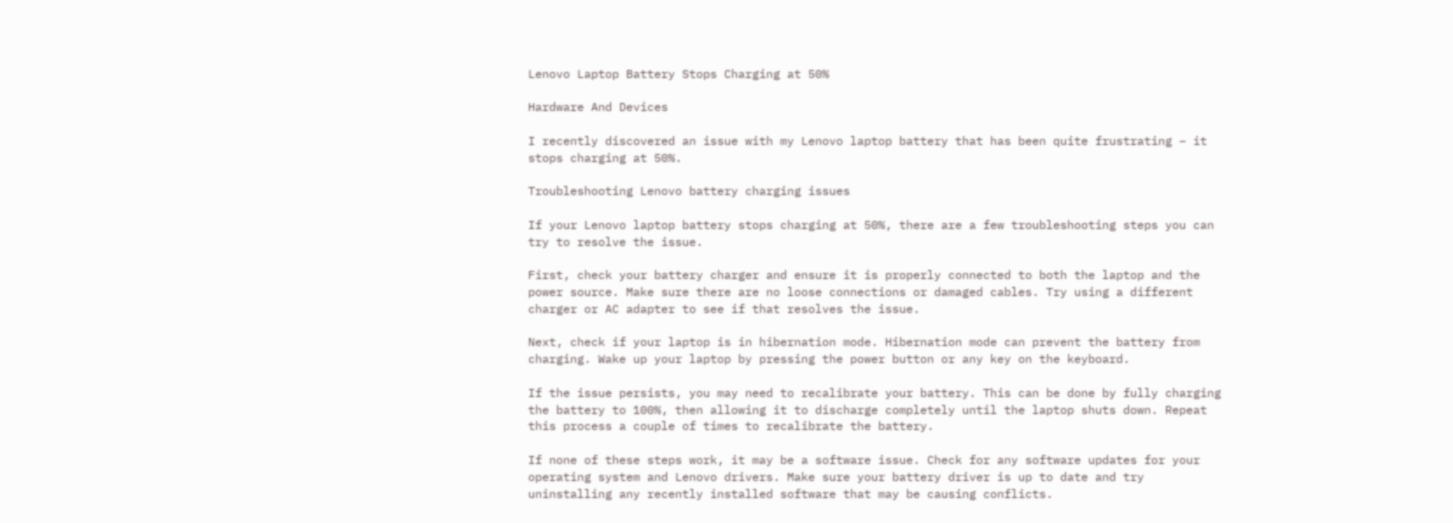Lenovo Laptop Battery Stops Charging at 50%

Hardware And Devices

I recently discovered an issue with my Lenovo laptop battery that has been quite frustrating – it stops charging at 50%.

Troubleshooting Lenovo battery charging issues

If your Lenovo laptop battery stops charging at 50%, there are a few troubleshooting steps you can try to resolve the issue.

First, check your battery charger and ensure it is properly connected to both the laptop and the power source. Make sure there are no loose connections or damaged cables. Try using a different charger or AC adapter to see if that resolves the issue.

Next, check if your laptop is in hibernation mode. Hibernation mode can prevent the battery from charging. Wake up your laptop by pressing the power button or any key on the keyboard.

If the issue persists, you may need to recalibrate your battery. This can be done by fully charging the battery to 100%, then allowing it to discharge completely until the laptop shuts down. Repeat this process a couple of times to recalibrate the battery.

If none of these steps work, it may be a software issue. Check for any software updates for your operating system and Lenovo drivers. Make sure your battery driver is up to date and try uninstalling any recently installed software that may be causing conflicts.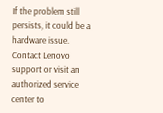If the problem still persists, it could be a hardware issue. Contact Lenovo support or visit an authorized service center to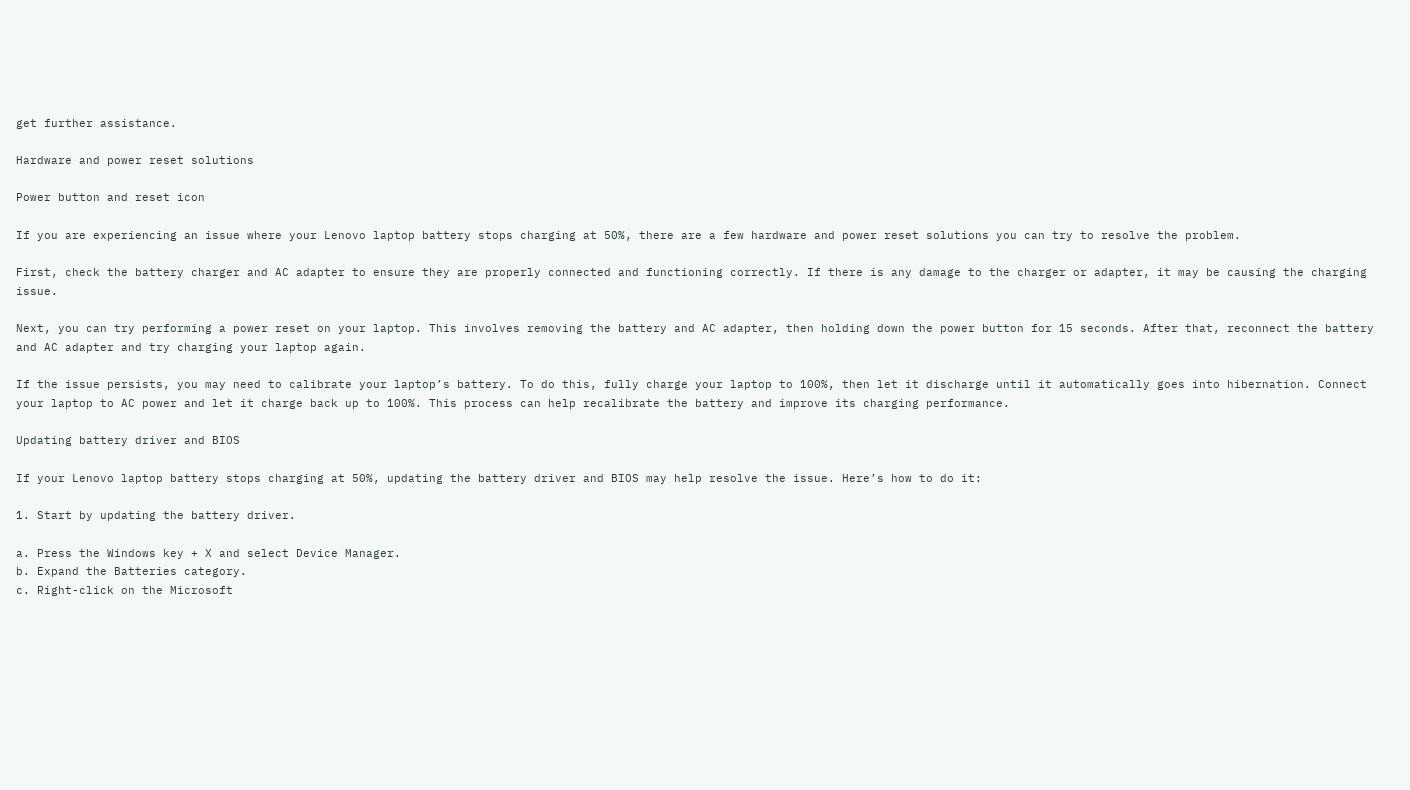get further assistance.

Hardware and power reset solutions

Power button and reset icon

If you are experiencing an issue where your Lenovo laptop battery stops charging at 50%, there are a few hardware and power reset solutions you can try to resolve the problem.

First, check the battery charger and AC adapter to ensure they are properly connected and functioning correctly. If there is any damage to the charger or adapter, it may be causing the charging issue.

Next, you can try performing a power reset on your laptop. This involves removing the battery and AC adapter, then holding down the power button for 15 seconds. After that, reconnect the battery and AC adapter and try charging your laptop again.

If the issue persists, you may need to calibrate your laptop’s battery. To do this, fully charge your laptop to 100%, then let it discharge until it automatically goes into hibernation. Connect your laptop to AC power and let it charge back up to 100%. This process can help recalibrate the battery and improve its charging performance.

Updating battery driver and BIOS

If your Lenovo laptop battery stops charging at 50%, updating the battery driver and BIOS may help resolve the issue. Here’s how to do it:

1. Start by updating the battery driver.

a. Press the Windows key + X and select Device Manager.
b. Expand the Batteries category.
c. Right-click on the Microsoft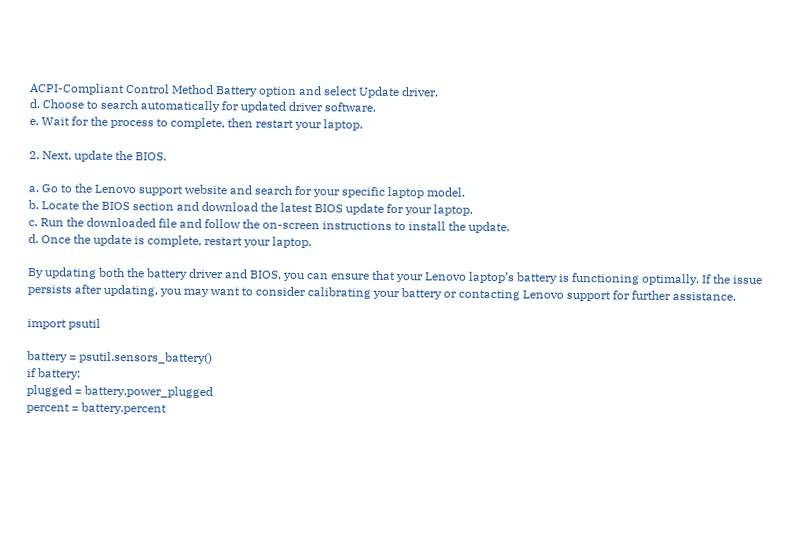ACPI-Compliant Control Method Battery option and select Update driver.
d. Choose to search automatically for updated driver software.
e. Wait for the process to complete, then restart your laptop.

2. Next, update the BIOS.

a. Go to the Lenovo support website and search for your specific laptop model.
b. Locate the BIOS section and download the latest BIOS update for your laptop.
c. Run the downloaded file and follow the on-screen instructions to install the update.
d. Once the update is complete, restart your laptop.

By updating both the battery driver and BIOS, you can ensure that your Lenovo laptop’s battery is functioning optimally. If the issue persists after updating, you may want to consider calibrating your battery or contacting Lenovo support for further assistance.

import psutil

battery = psutil.sensors_battery()
if battery:
plugged = battery.power_plugged
percent = battery.percent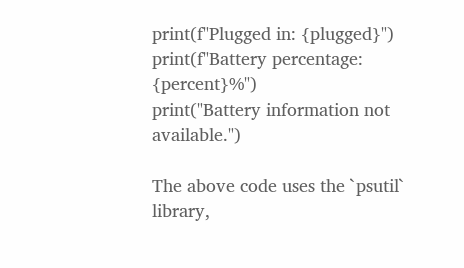print(f"Plugged in: {plugged}")
print(f"Battery percentage: {percent}%")
print("Battery information not available.")

The above code uses the `psutil` library,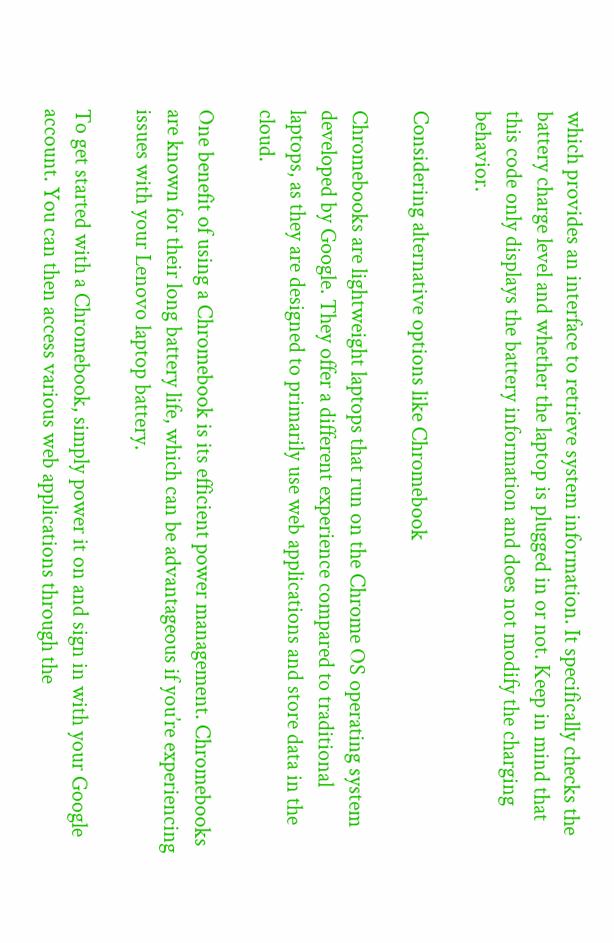which provides an interface to retrieve system information. It specifically checks the battery charge level and whether the laptop is plugged in or not. Keep in mind that this code only displays the battery information and does not modify the charging behavior.

Considering alternative options like Chromebook

Chromebooks are lightweight laptops that run on the Chrome OS operating system developed by Google. They offer a different experience compared to traditional laptops, as they are designed to primarily use web applications and store data in the cloud.

One benefit of using a Chromebook is its efficient power management. Chromebooks are known for their long battery life, which can be advantageous if you’re experiencing issues with your Lenovo laptop battery.

To get started with a Chromebook, simply power it on and sign in with your Google account. You can then access various web applications through the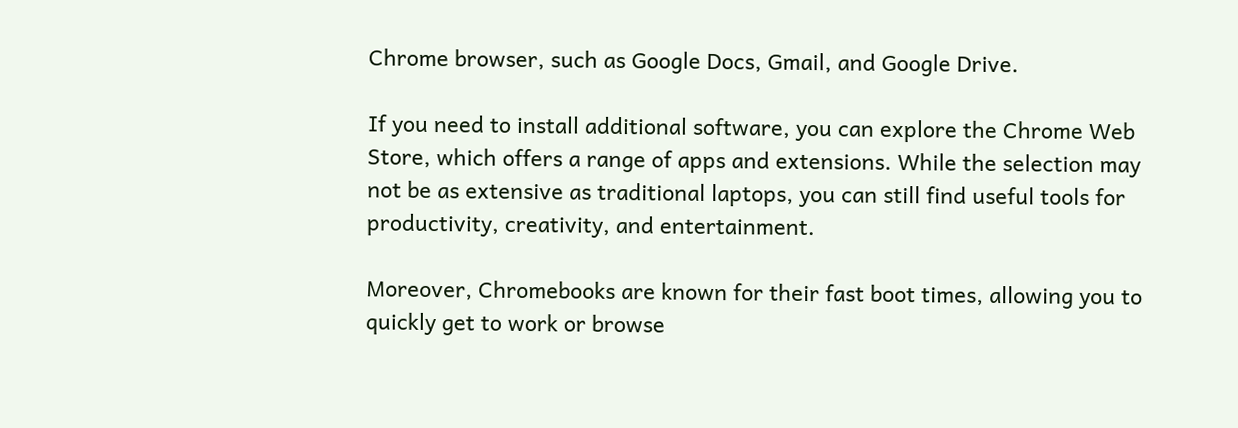Chrome browser, such as Google Docs, Gmail, and Google Drive.

If you need to install additional software, you can explore the Chrome Web Store, which offers a range of apps and extensions. While the selection may not be as extensive as traditional laptops, you can still find useful tools for productivity, creativity, and entertainment.

Moreover, Chromebooks are known for their fast boot times, allowing you to quickly get to work or browse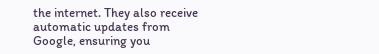the internet. They also receive automatic updates from Google, ensuring you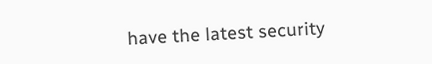have the latest security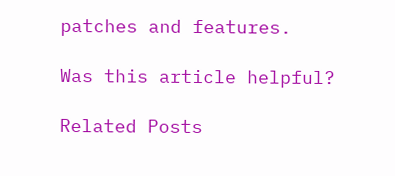patches and features.

Was this article helpful?

Related Posts